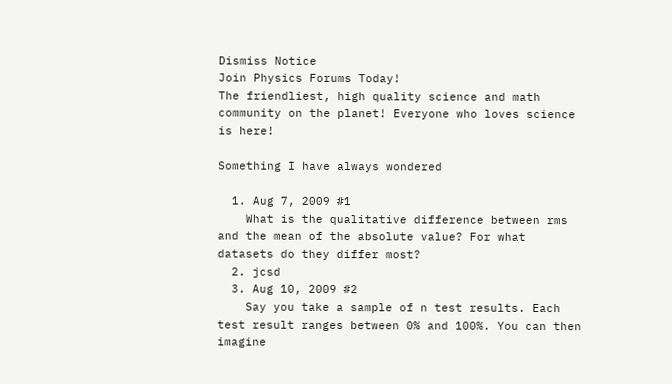Dismiss Notice
Join Physics Forums Today!
The friendliest, high quality science and math community on the planet! Everyone who loves science is here!

Something I have always wondered

  1. Aug 7, 2009 #1
    What is the qualitative difference between rms and the mean of the absolute value? For what datasets do they differ most?
  2. jcsd
  3. Aug 10, 2009 #2
    Say you take a sample of n test results. Each test result ranges between 0% and 100%. You can then imagine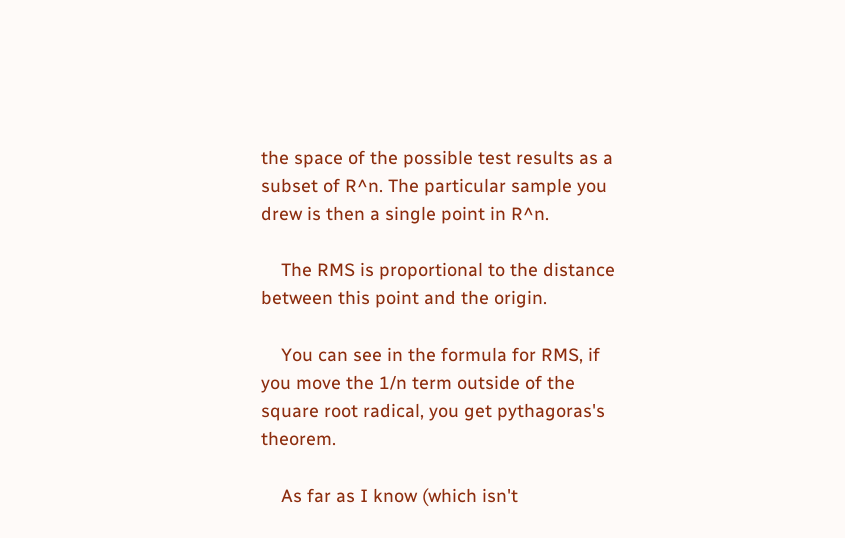the space of the possible test results as a subset of R^n. The particular sample you drew is then a single point in R^n.

    The RMS is proportional to the distance between this point and the origin.

    You can see in the formula for RMS, if you move the 1/n term outside of the square root radical, you get pythagoras's theorem.

    As far as I know (which isn't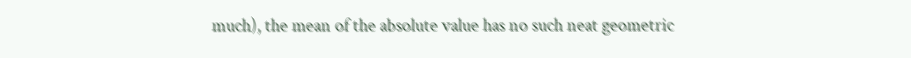much), the mean of the absolute value has no such neat geometric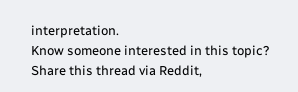interpretation.
Know someone interested in this topic? Share this thread via Reddit,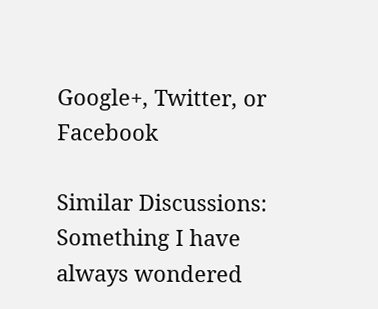Google+, Twitter, or Facebook

Similar Discussions: Something I have always wondered